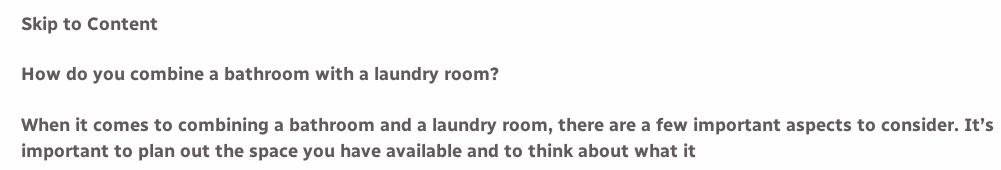Skip to Content

How do you combine a bathroom with a laundry room?

When it comes to combining a bathroom and a laundry room, there are a few important aspects to consider. It’s important to plan out the space you have available and to think about what it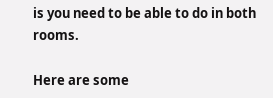is you need to be able to do in both rooms.

Here are some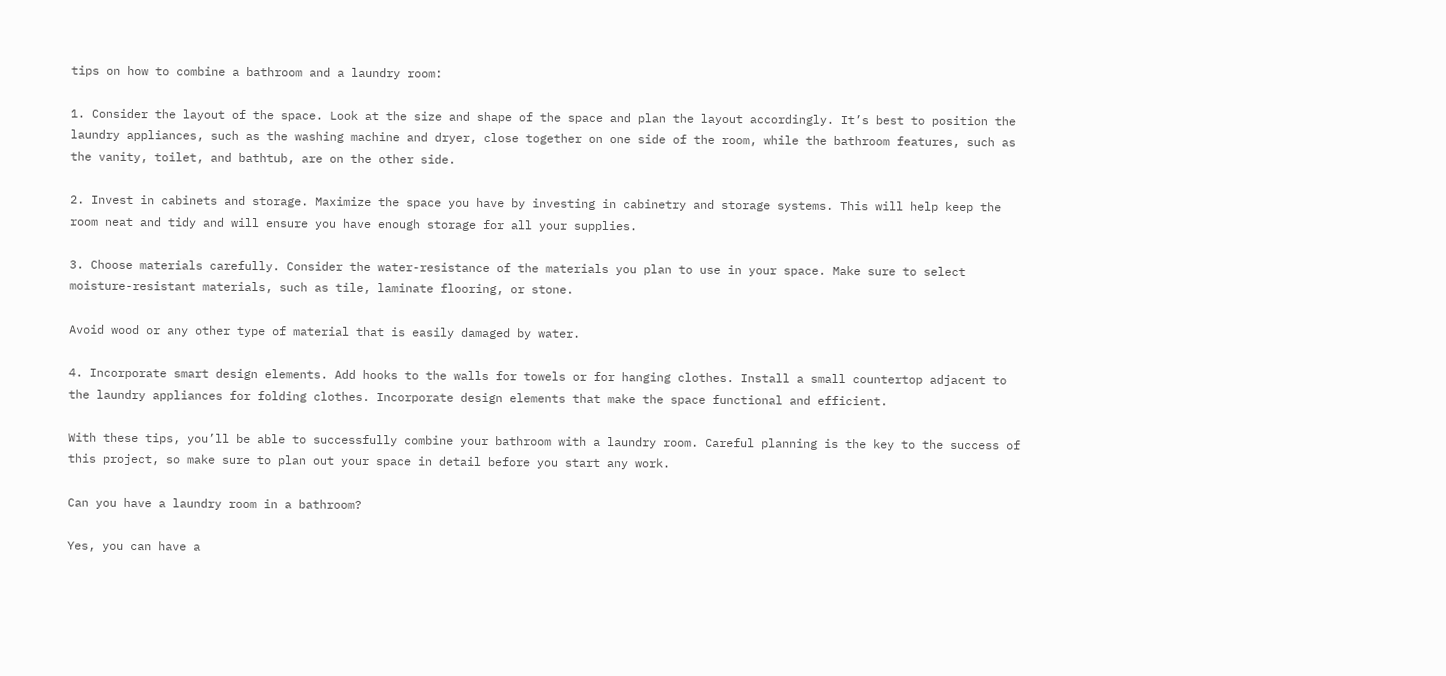tips on how to combine a bathroom and a laundry room:

1. Consider the layout of the space. Look at the size and shape of the space and plan the layout accordingly. It’s best to position the laundry appliances, such as the washing machine and dryer, close together on one side of the room, while the bathroom features, such as the vanity, toilet, and bathtub, are on the other side.

2. Invest in cabinets and storage. Maximize the space you have by investing in cabinetry and storage systems. This will help keep the room neat and tidy and will ensure you have enough storage for all your supplies.

3. Choose materials carefully. Consider the water-resistance of the materials you plan to use in your space. Make sure to select moisture-resistant materials, such as tile, laminate flooring, or stone.

Avoid wood or any other type of material that is easily damaged by water.

4. Incorporate smart design elements. Add hooks to the walls for towels or for hanging clothes. Install a small countertop adjacent to the laundry appliances for folding clothes. Incorporate design elements that make the space functional and efficient.

With these tips, you’ll be able to successfully combine your bathroom with a laundry room. Careful planning is the key to the success of this project, so make sure to plan out your space in detail before you start any work.

Can you have a laundry room in a bathroom?

Yes, you can have a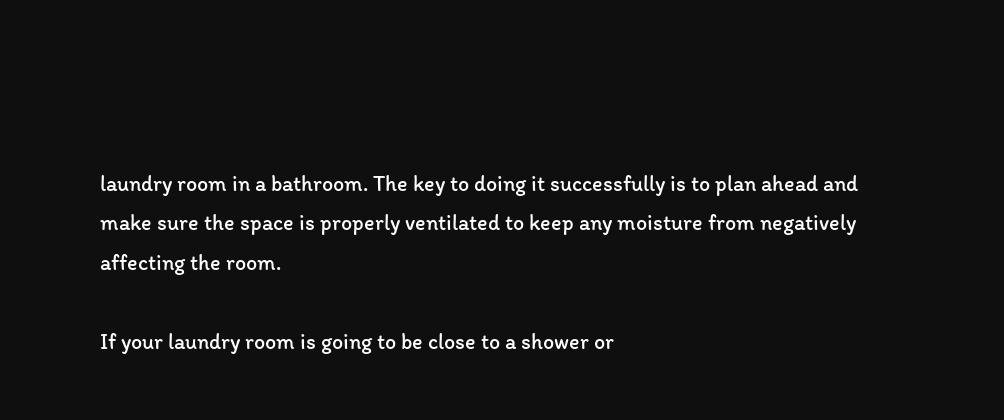laundry room in a bathroom. The key to doing it successfully is to plan ahead and make sure the space is properly ventilated to keep any moisture from negatively affecting the room.

If your laundry room is going to be close to a shower or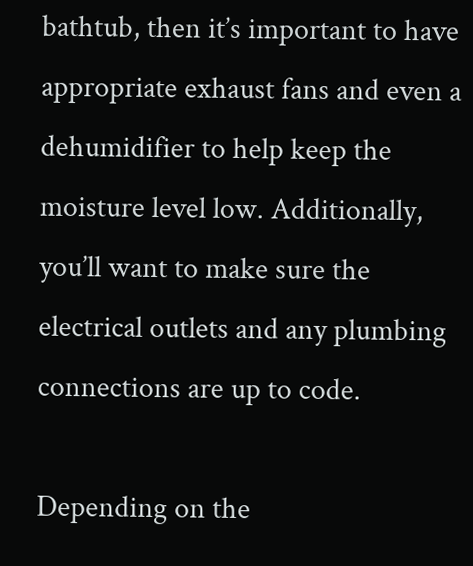bathtub, then it’s important to have appropriate exhaust fans and even a dehumidifier to help keep the moisture level low. Additionally, you’ll want to make sure the electrical outlets and any plumbing connections are up to code.

Depending on the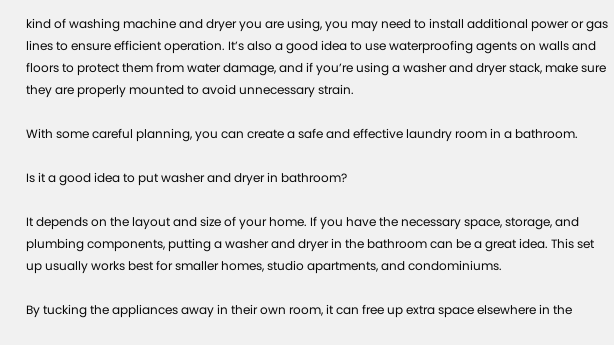kind of washing machine and dryer you are using, you may need to install additional power or gas lines to ensure efficient operation. It’s also a good idea to use waterproofing agents on walls and floors to protect them from water damage, and if you’re using a washer and dryer stack, make sure they are properly mounted to avoid unnecessary strain.

With some careful planning, you can create a safe and effective laundry room in a bathroom.

Is it a good idea to put washer and dryer in bathroom?

It depends on the layout and size of your home. If you have the necessary space, storage, and plumbing components, putting a washer and dryer in the bathroom can be a great idea. This set up usually works best for smaller homes, studio apartments, and condominiums.

By tucking the appliances away in their own room, it can free up extra space elsewhere in the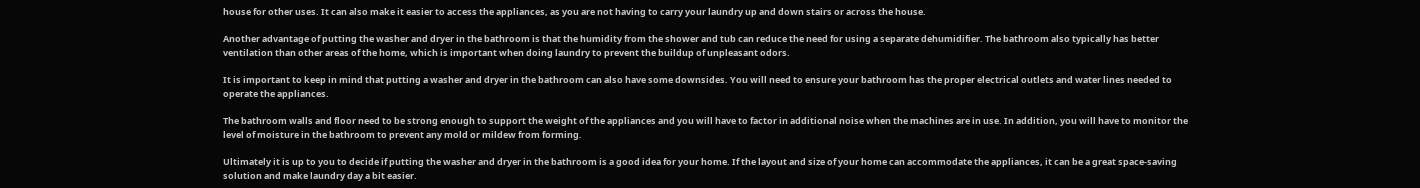house for other uses. It can also make it easier to access the appliances, as you are not having to carry your laundry up and down stairs or across the house.

Another advantage of putting the washer and dryer in the bathroom is that the humidity from the shower and tub can reduce the need for using a separate dehumidifier. The bathroom also typically has better ventilation than other areas of the home, which is important when doing laundry to prevent the buildup of unpleasant odors.

It is important to keep in mind that putting a washer and dryer in the bathroom can also have some downsides. You will need to ensure your bathroom has the proper electrical outlets and water lines needed to operate the appliances.

The bathroom walls and floor need to be strong enough to support the weight of the appliances and you will have to factor in additional noise when the machines are in use. In addition, you will have to monitor the level of moisture in the bathroom to prevent any mold or mildew from forming.

Ultimately it is up to you to decide if putting the washer and dryer in the bathroom is a good idea for your home. If the layout and size of your home can accommodate the appliances, it can be a great space-saving solution and make laundry day a bit easier.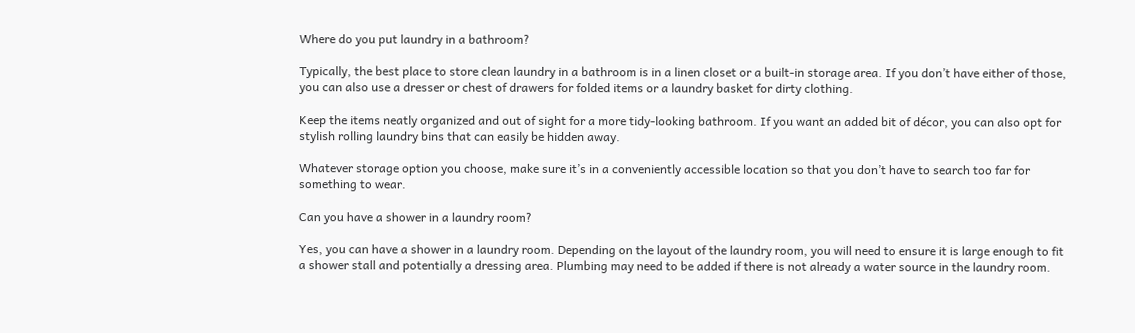Where do you put laundry in a bathroom?

Typically, the best place to store clean laundry in a bathroom is in a linen closet or a built-in storage area. If you don’t have either of those, you can also use a dresser or chest of drawers for folded items or a laundry basket for dirty clothing.

Keep the items neatly organized and out of sight for a more tidy-looking bathroom. If you want an added bit of décor, you can also opt for stylish rolling laundry bins that can easily be hidden away.

Whatever storage option you choose, make sure it’s in a conveniently accessible location so that you don’t have to search too far for something to wear.

Can you have a shower in a laundry room?

Yes, you can have a shower in a laundry room. Depending on the layout of the laundry room, you will need to ensure it is large enough to fit a shower stall and potentially a dressing area. Plumbing may need to be added if there is not already a water source in the laundry room.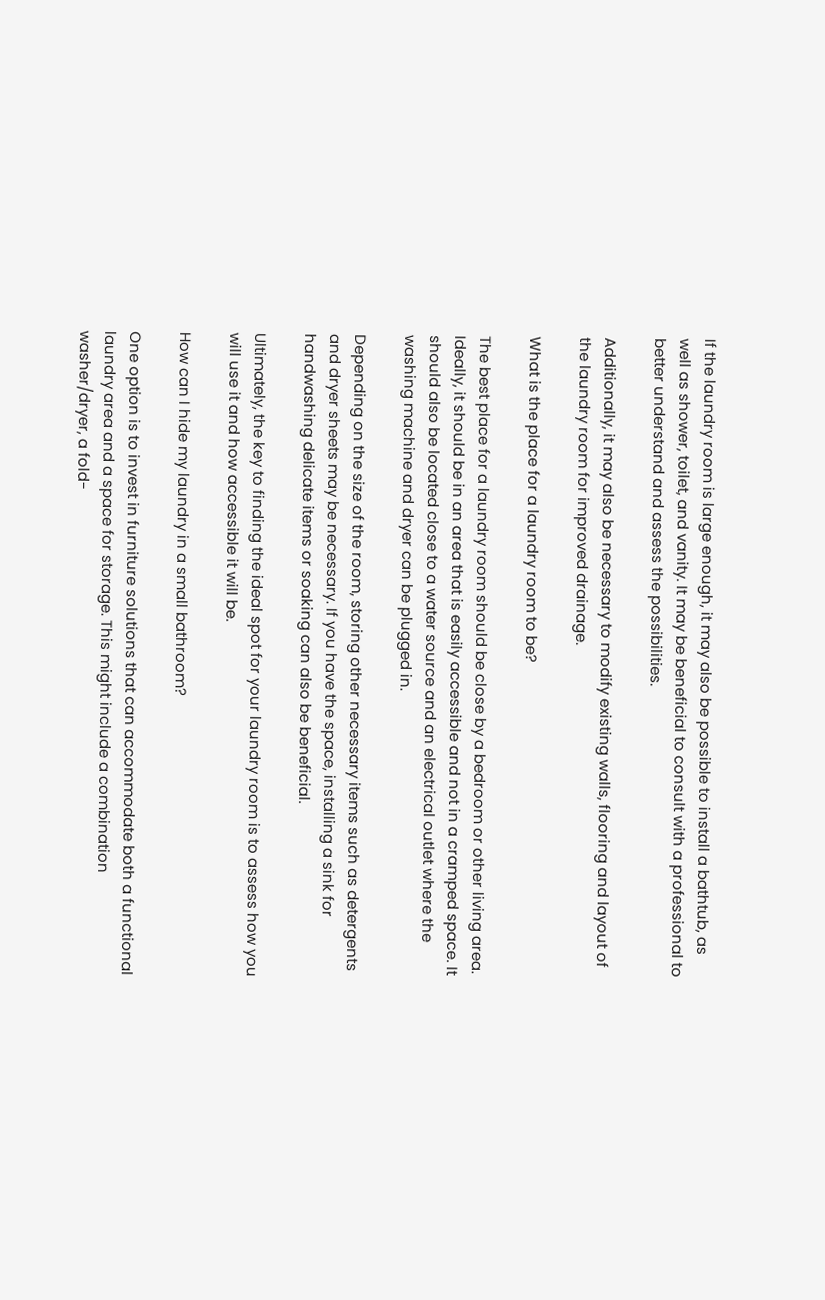If the laundry room is large enough, it may also be possible to install a bathtub, as well as shower, toilet, and vanity. It may be beneficial to consult with a professional to better understand and assess the possibilities.

Additionally, it may also be necessary to modify existing walls, flooring and layout of the laundry room for improved drainage.

What is the place for a laundry room to be?

The best place for a laundry room should be close by a bedroom or other living area. Ideally, it should be in an area that is easily accessible and not in a cramped space. It should also be located close to a water source and an electrical outlet where the washing machine and dryer can be plugged in.

Depending on the size of the room, storing other necessary items such as detergents and dryer sheets may be necessary. If you have the space, installing a sink for handwashing delicate items or soaking can also be beneficial.

Ultimately, the key to finding the ideal spot for your laundry room is to assess how you will use it and how accessible it will be.

How can I hide my laundry in a small bathroom?

One option is to invest in furniture solutions that can accommodate both a functional laundry area and a space for storage. This might include a combination washer/dryer, a fold-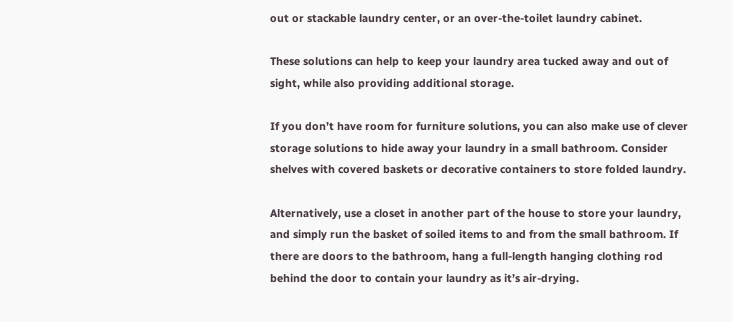out or stackable laundry center, or an over-the-toilet laundry cabinet.

These solutions can help to keep your laundry area tucked away and out of sight, while also providing additional storage.

If you don’t have room for furniture solutions, you can also make use of clever storage solutions to hide away your laundry in a small bathroom. Consider shelves with covered baskets or decorative containers to store folded laundry.

Alternatively, use a closet in another part of the house to store your laundry, and simply run the basket of soiled items to and from the small bathroom. If there are doors to the bathroom, hang a full-length hanging clothing rod behind the door to contain your laundry as it’s air-drying.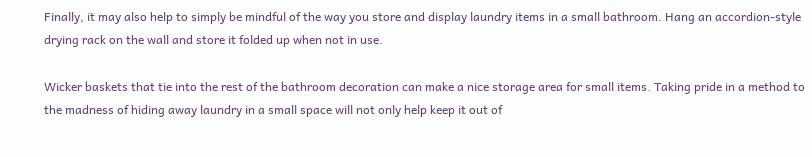Finally, it may also help to simply be mindful of the way you store and display laundry items in a small bathroom. Hang an accordion-style drying rack on the wall and store it folded up when not in use.

Wicker baskets that tie into the rest of the bathroom decoration can make a nice storage area for small items. Taking pride in a method to the madness of hiding away laundry in a small space will not only help keep it out of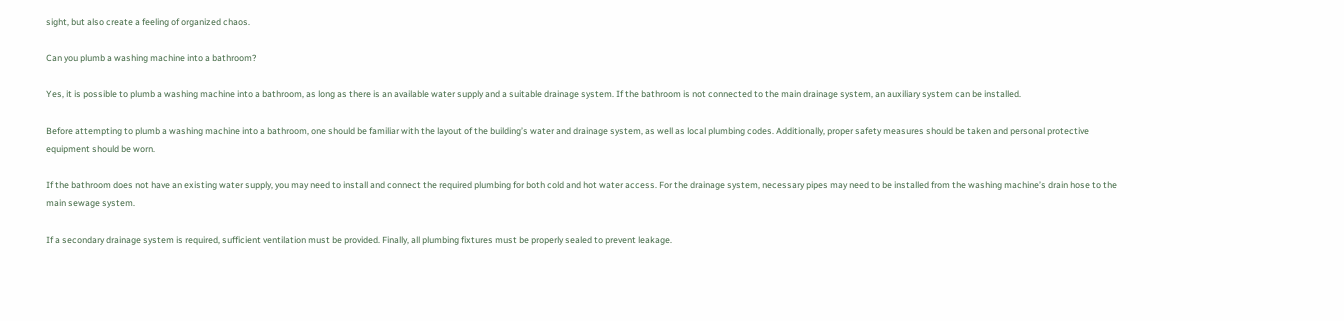sight, but also create a feeling of organized chaos.

Can you plumb a washing machine into a bathroom?

Yes, it is possible to plumb a washing machine into a bathroom, as long as there is an available water supply and a suitable drainage system. If the bathroom is not connected to the main drainage system, an auxiliary system can be installed.

Before attempting to plumb a washing machine into a bathroom, one should be familiar with the layout of the building’s water and drainage system, as well as local plumbing codes. Additionally, proper safety measures should be taken and personal protective equipment should be worn.

If the bathroom does not have an existing water supply, you may need to install and connect the required plumbing for both cold and hot water access. For the drainage system, necessary pipes may need to be installed from the washing machine’s drain hose to the main sewage system.

If a secondary drainage system is required, sufficient ventilation must be provided. Finally, all plumbing fixtures must be properly sealed to prevent leakage.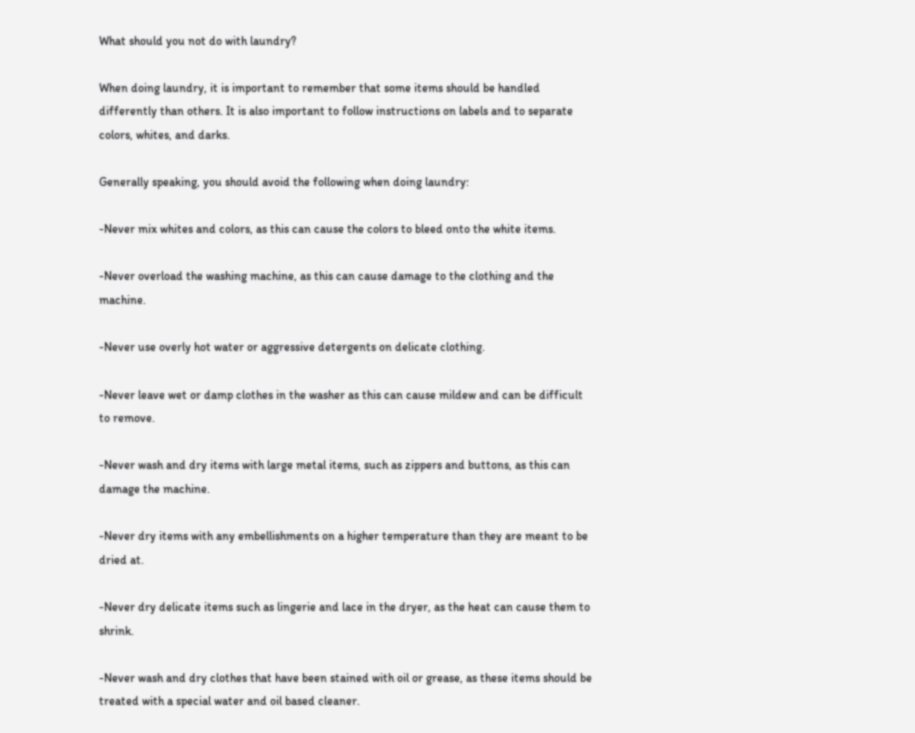What should you not do with laundry?

When doing laundry, it is important to remember that some items should be handled differently than others. It is also important to follow instructions on labels and to separate colors, whites, and darks.

Generally speaking, you should avoid the following when doing laundry:

-Never mix whites and colors, as this can cause the colors to bleed onto the white items.

-Never overload the washing machine, as this can cause damage to the clothing and the machine.

-Never use overly hot water or aggressive detergents on delicate clothing.

-Never leave wet or damp clothes in the washer as this can cause mildew and can be difficult to remove.

-Never wash and dry items with large metal items, such as zippers and buttons, as this can damage the machine.

-Never dry items with any embellishments on a higher temperature than they are meant to be dried at.

-Never dry delicate items such as lingerie and lace in the dryer, as the heat can cause them to shrink.

-Never wash and dry clothes that have been stained with oil or grease, as these items should be treated with a special water and oil based cleaner.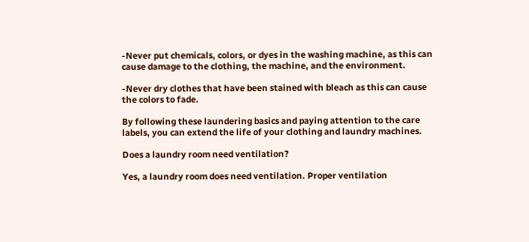-Never put chemicals, colors, or dyes in the washing machine, as this can cause damage to the clothing, the machine, and the environment.

-Never dry clothes that have been stained with bleach as this can cause the colors to fade.

By following these laundering basics and paying attention to the care labels, you can extend the life of your clothing and laundry machines.

Does a laundry room need ventilation?

Yes, a laundry room does need ventilation. Proper ventilation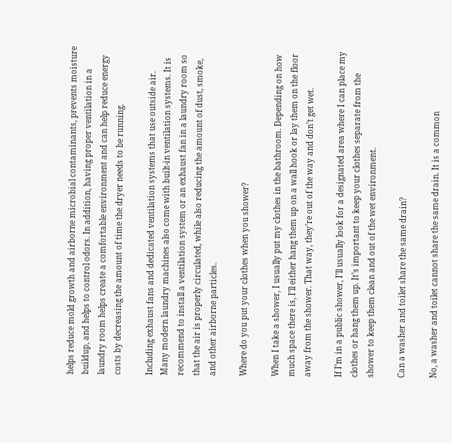helps reduce mold growth and airborne microbial contaminants, prevents moisture buildup, and helps to control odors. In addition, having proper ventilation in a laundry room helps create a comfortable environment and can help reduce energy costs by decreasing the amount of time the dryer needs to be running.

Including exhaust fans and dedicated ventilation systems that use outside air. Many modern laundry machines also come with built-in ventilation systems. It is recommend to install a ventilation system or an exhaust fan in a laundry room so that the air is properly circulated, while also reducing the amount of dust, smoke, and other airborne particles.

Where do you put your clothes when you shower?

When I take a shower, I usually put my clothes in the bathroom. Depending on how much space there is, I’ll either hang them up on a wall hook or lay them on the floor away from the shower. That way, they’re out of the way and don’t get wet.

If I’m in a public shower, I’ll usually look for a designated area where I can place my clothes or hang them up. It’s important to keep your clothes separate from the shower to keep them clean and out of the wet environment.

Can a washer and toilet share the same drain?

No, a washer and toilet cannot share the same drain. It is a common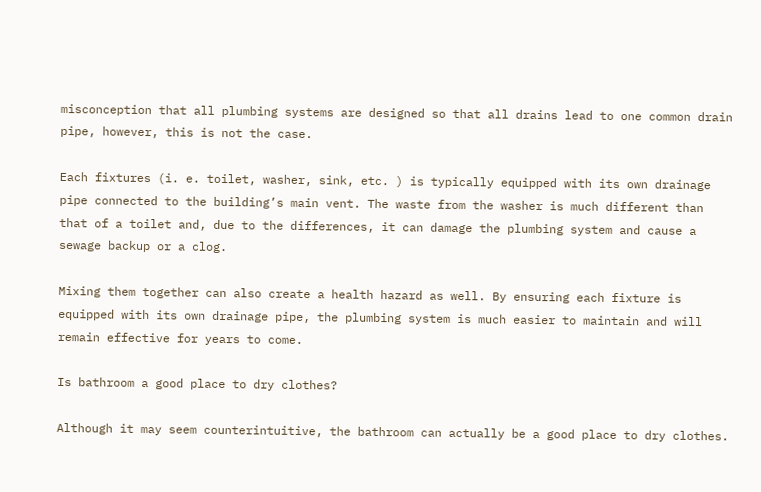misconception that all plumbing systems are designed so that all drains lead to one common drain pipe, however, this is not the case.

Each fixtures (i. e. toilet, washer, sink, etc. ) is typically equipped with its own drainage pipe connected to the building’s main vent. The waste from the washer is much different than that of a toilet and, due to the differences, it can damage the plumbing system and cause a sewage backup or a clog.

Mixing them together can also create a health hazard as well. By ensuring each fixture is equipped with its own drainage pipe, the plumbing system is much easier to maintain and will remain effective for years to come.

Is bathroom a good place to dry clothes?

Although it may seem counterintuitive, the bathroom can actually be a good place to dry clothes.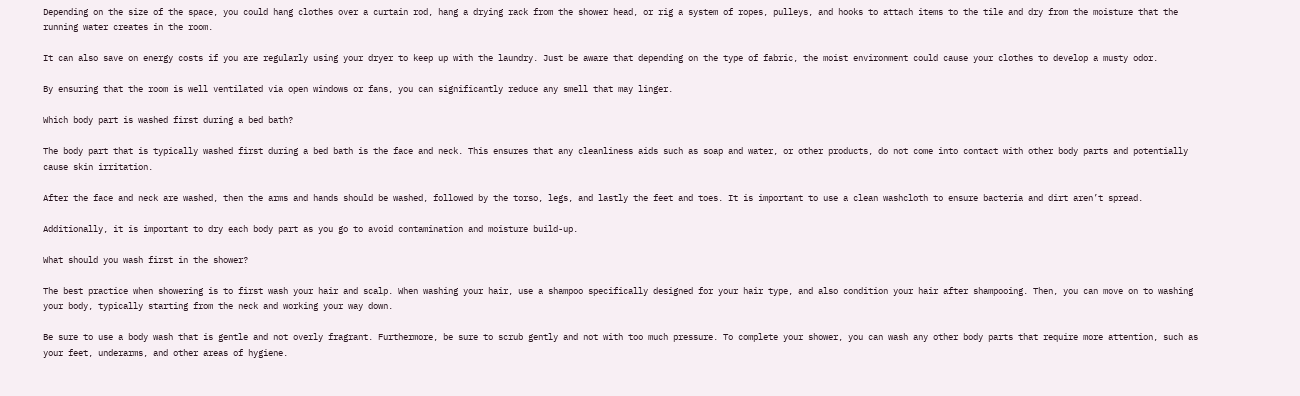Depending on the size of the space, you could hang clothes over a curtain rod, hang a drying rack from the shower head, or rig a system of ropes, pulleys, and hooks to attach items to the tile and dry from the moisture that the running water creates in the room.

It can also save on energy costs if you are regularly using your dryer to keep up with the laundry. Just be aware that depending on the type of fabric, the moist environment could cause your clothes to develop a musty odor.

By ensuring that the room is well ventilated via open windows or fans, you can significantly reduce any smell that may linger.

Which body part is washed first during a bed bath?

The body part that is typically washed first during a bed bath is the face and neck. This ensures that any cleanliness aids such as soap and water, or other products, do not come into contact with other body parts and potentially cause skin irritation.

After the face and neck are washed, then the arms and hands should be washed, followed by the torso, legs, and lastly the feet and toes. It is important to use a clean washcloth to ensure bacteria and dirt aren’t spread.

Additionally, it is important to dry each body part as you go to avoid contamination and moisture build-up.

What should you wash first in the shower?

The best practice when showering is to first wash your hair and scalp. When washing your hair, use a shampoo specifically designed for your hair type, and also condition your hair after shampooing. Then, you can move on to washing your body, typically starting from the neck and working your way down.

Be sure to use a body wash that is gentle and not overly fragrant. Furthermore, be sure to scrub gently and not with too much pressure. To complete your shower, you can wash any other body parts that require more attention, such as your feet, underarms, and other areas of hygiene.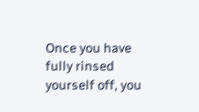Once you have fully rinsed yourself off, you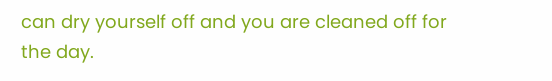can dry yourself off and you are cleaned off for the day.